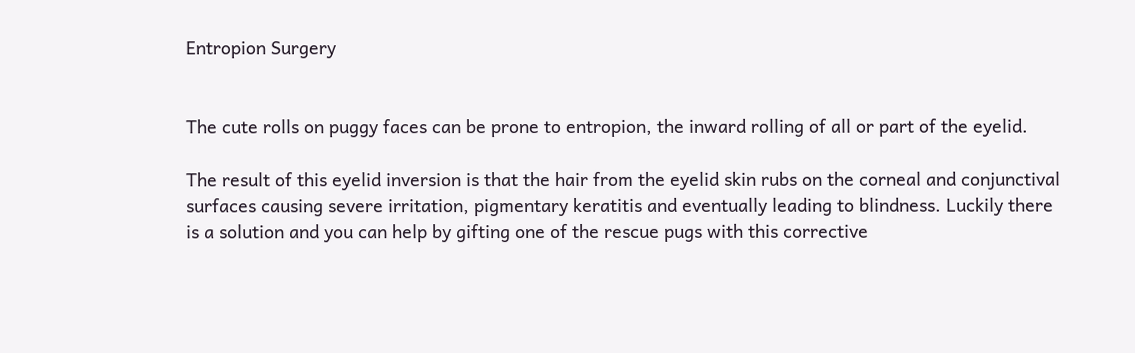Entropion Surgery


The cute rolls on puggy faces can be prone to entropion, the inward rolling of all or part of the eyelid.

The result of this eyelid inversion is that the hair from the eyelid skin rubs on the corneal and conjunctival surfaces causing severe irritation, pigmentary keratitis and eventually leading to blindness. Luckily there is a solution and you can help by gifting one of the rescue pugs with this corrective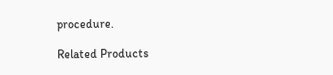procedure.

Related Products